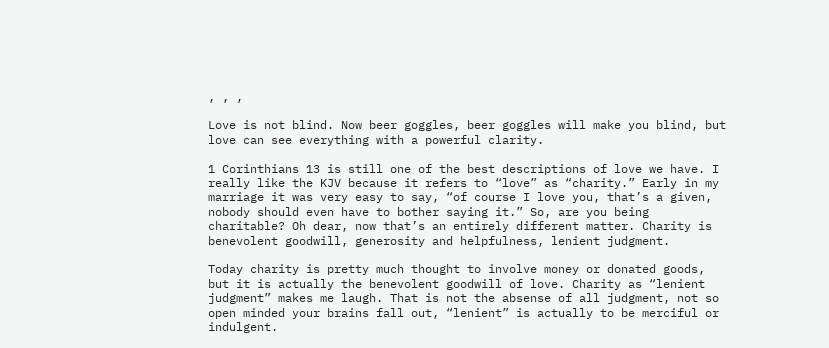, , ,

Love is not blind. Now beer goggles, beer goggles will make you blind, but love can see everything with a powerful clarity.

1 Corinthians 13 is still one of the best descriptions of love we have. I really like the KJV because it refers to “love” as “charity.” Early in my marriage it was very easy to say, “of course I love you, that’s a given, nobody should even have to bother saying it.” So, are you being charitable? Oh dear, now that’s an entirely different matter. Charity is benevolent goodwill, generosity and helpfulness, lenient judgment.

Today charity is pretty much thought to involve money or donated goods, but it is actually the benevolent goodwill of love. Charity as “lenient judgment” makes me laugh. That is not the absense of all judgment, not so open minded your brains fall out, “lenient” is actually to be merciful or indulgent.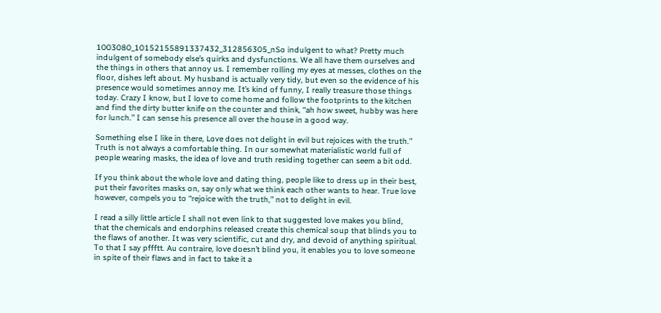1003080_10152155891337432_312856305_nSo indulgent to what? Pretty much indulgent of somebody else’s quirks and dysfunctions. We all have them ourselves and the things in others that annoy us. I remember rolling my eyes at messes, clothes on the floor, dishes left about. My husband is actually very tidy, but even so the evidence of his presence would sometimes annoy me. It’s kind of funny, I really treasure those things today. Crazy I know, but I love to come home and follow the footprints to the kitchen and find the dirty butter knife on the counter and think, “ah how sweet, hubby was here for lunch.” I can sense his presence all over the house in a good way.

Something else I like in there, Love does not delight in evil but rejoices with the truth.” Truth is not always a comfortable thing. In our somewhat materialistic world full of people wearing masks, the idea of love and truth residing together can seem a bit odd.

If you think about the whole love and dating thing, people like to dress up in their best, put their favorites masks on, say only what we think each other wants to hear. True love however, compels you to “rejoice with the truth,” not to delight in evil.

I read a silly little article I shall not even link to that suggested love makes you blind, that the chemicals and endorphins released create this chemical soup that blinds you to the flaws of another. It was very scientific, cut and dry, and devoid of anything spiritual. To that I say pffftt. Au contraire, love doesn’t blind you, it enables you to love someone in spite of their flaws and in fact to take it a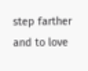step farther and to love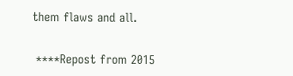them flaws and all.


 ****Repost from 2015